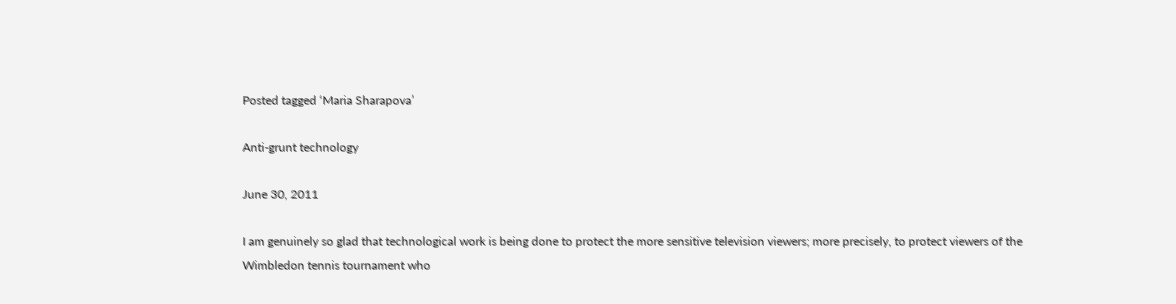Posted tagged ‘Maria Sharapova’

Anti-grunt technology

June 30, 2011

I am genuinely so glad that technological work is being done to protect the more sensitive television viewers; more precisely, to protect viewers of the Wimbledon tennis tournament who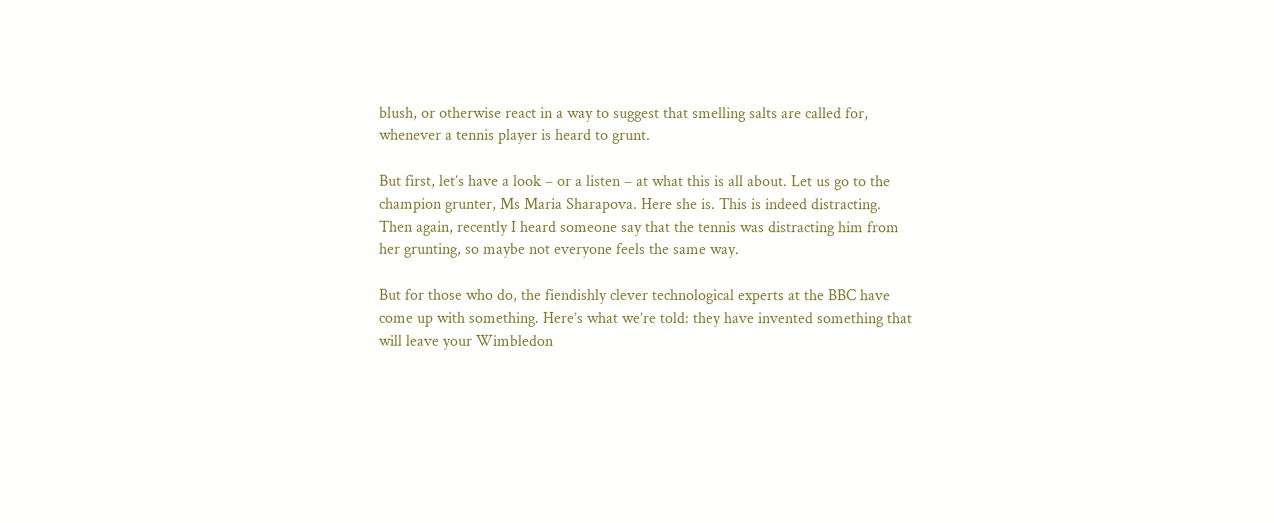blush, or otherwise react in a way to suggest that smelling salts are called for, whenever a tennis player is heard to grunt.

But first, let’s have a look – or a listen – at what this is all about. Let us go to the champion grunter, Ms Maria Sharapova. Here she is. This is indeed distracting. Then again, recently I heard someone say that the tennis was distracting him from her grunting, so maybe not everyone feels the same way.

But for those who do, the fiendishly clever technological experts at the BBC have come up with something. Here’s what we’re told: they have invented something that will leave your Wimbledon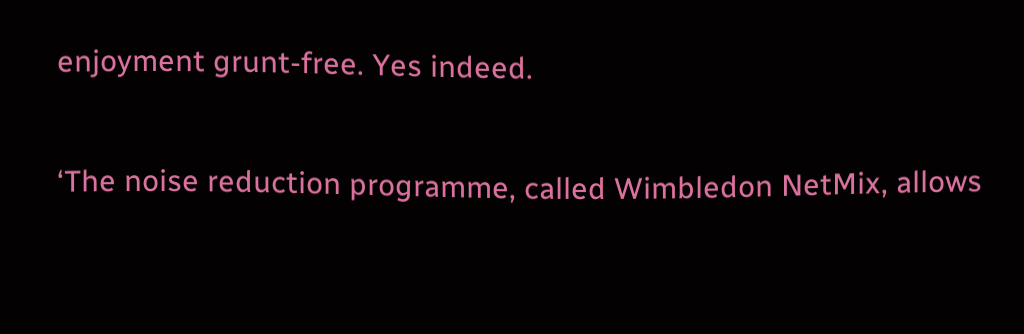enjoyment grunt-free. Yes indeed.

‘The noise reduction programme, called Wimbledon NetMix, allows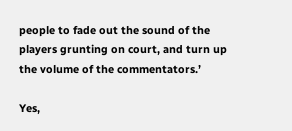people to fade out the sound of the players grunting on court, and turn up the volume of the commentators.’

Yes,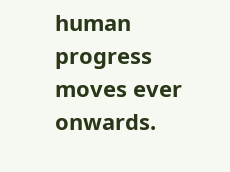human progress moves ever onwards.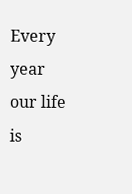Every year our life is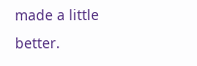made a little better.